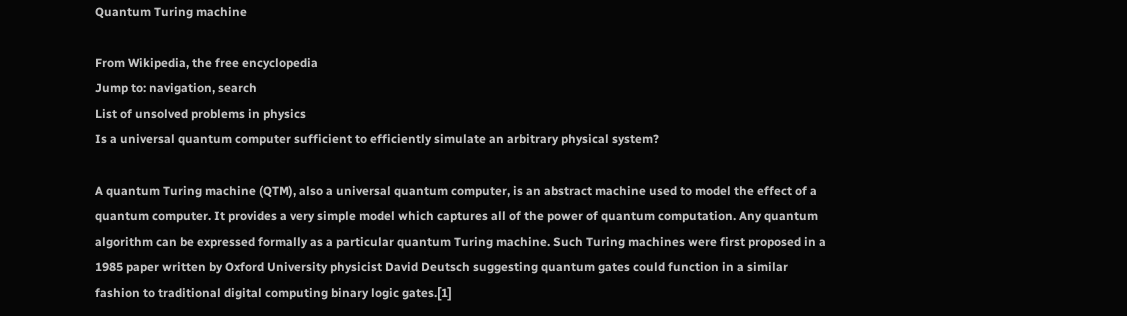Quantum Turing machine

From Wikipedia, the free encyclopedia
Jump to: navigation, search
List of unsolved problems in physics
Is a universal quantum computer sufficient to efficiently simulate an arbitrary physical system?

A quantum Turing machine (QTM), also a universal quantum computer, is an abstract machine used to model the effect of a quantum computer. It provides a very simple model which captures all of the power of quantum computation. Any quantum algorithm can be expressed formally as a particular quantum Turing machine. Such Turing machines were first proposed in a 1985 paper written by Oxford University physicist David Deutsch suggesting quantum gates could function in a similar fashion to traditional digital computing binary logic gates.[1]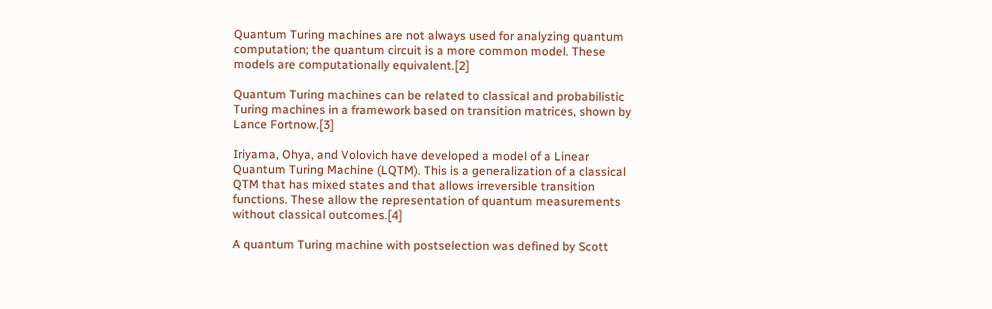Quantum Turing machines are not always used for analyzing quantum computation; the quantum circuit is a more common model. These models are computationally equivalent.[2]

Quantum Turing machines can be related to classical and probabilistic Turing machines in a framework based on transition matrices, shown by Lance Fortnow.[3]

Iriyama, Ohya, and Volovich have developed a model of a Linear Quantum Turing Machine (LQTM). This is a generalization of a classical QTM that has mixed states and that allows irreversible transition functions. These allow the representation of quantum measurements without classical outcomes.[4]

A quantum Turing machine with postselection was defined by Scott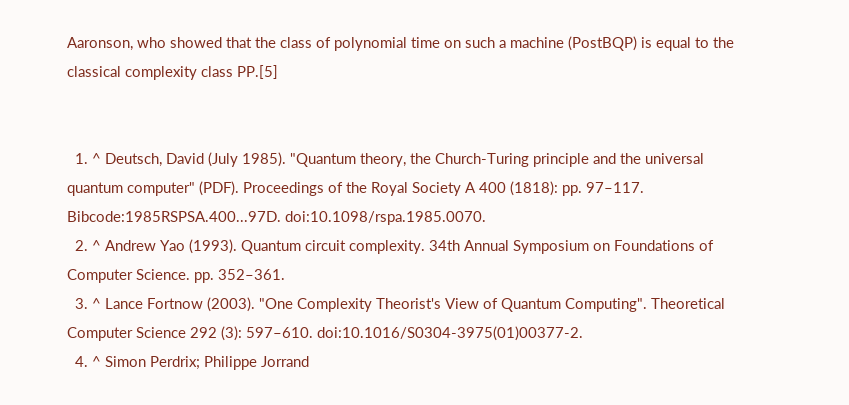Aaronson, who showed that the class of polynomial time on such a machine (PostBQP) is equal to the classical complexity class PP.[5]


  1. ^ Deutsch, David (July 1985). "Quantum theory, the Church-Turing principle and the universal quantum computer" (PDF). Proceedings of the Royal Society A 400 (1818): pp. 97–117. Bibcode:1985RSPSA.400...97D. doi:10.1098/rspa.1985.0070.
  2. ^ Andrew Yao (1993). Quantum circuit complexity. 34th Annual Symposium on Foundations of Computer Science. pp. 352–361.
  3. ^ Lance Fortnow (2003). "One Complexity Theorist's View of Quantum Computing". Theoretical Computer Science 292 (3): 597–610. doi:10.1016/S0304-3975(01)00377-2.
  4. ^ Simon Perdrix; Philippe Jorrand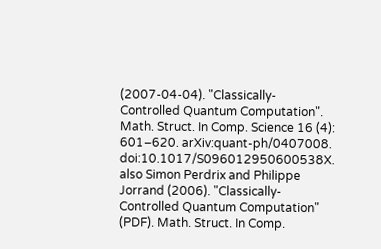(2007-04-04). "Classically-Controlled Quantum Computation". Math. Struct. In Comp. Science 16 (4): 601–620. arXiv:quant-ph/0407008. doi:10.1017/S096012950600538X.  also Simon Perdrix and Philippe Jorrand (2006). "Classically-Controlled Quantum Computation" (PDF). Math. Struct. In Comp.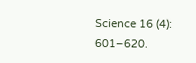Science 16 (4): 601–620.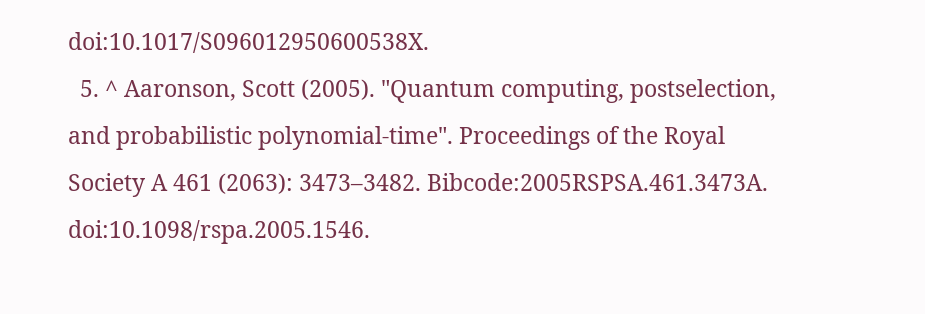doi:10.1017/S096012950600538X.
  5. ^ Aaronson, Scott (2005). "Quantum computing, postselection, and probabilistic polynomial-time". Proceedings of the Royal Society A 461 (2063): 3473–3482. Bibcode:2005RSPSA.461.3473A. doi:10.1098/rspa.2005.1546.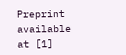Preprint available at [1]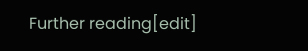Further reading[edit]